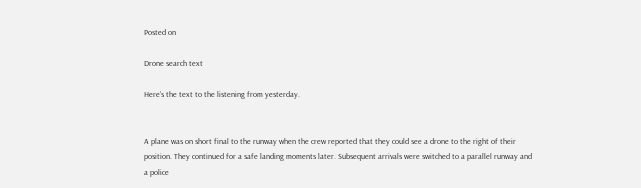Posted on

Drone search text

Here’s the text to the listening from yesterday.


A plane was on short final to the runway when the crew reported that they could see a drone to the right of their position. They continued for a safe landing moments later. Subsequent arrivals were switched to a parallel runway and a police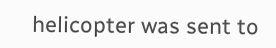helicopter was sent to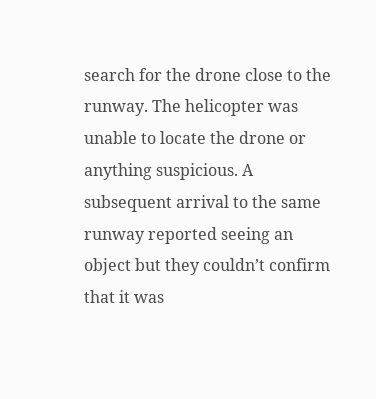search for the drone close to the runway. The helicopter was unable to locate the drone or anything suspicious. A subsequent arrival to the same runway reported seeing an object but they couldn’t confirm that it was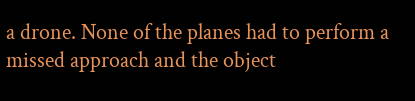a drone. None of the planes had to perform a missed approach and the object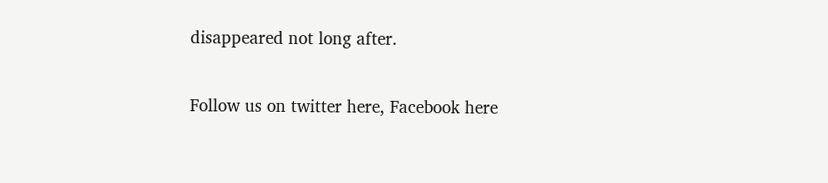disappeared not long after.

Follow us on twitter here, Facebook here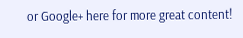or Google+ here for more great content!